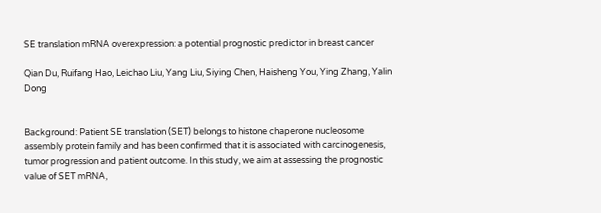SE translation mRNA overexpression: a potential prognostic predictor in breast cancer

Qian Du, Ruifang Hao, Leichao Liu, Yang Liu, Siying Chen, Haisheng You, Ying Zhang, Yalin Dong


Background: Patient SE translation (SET) belongs to histone chaperone nucleosome assembly protein family and has been confirmed that it is associated with carcinogenesis, tumor progression and patient outcome. In this study, we aim at assessing the prognostic value of SET mRNA,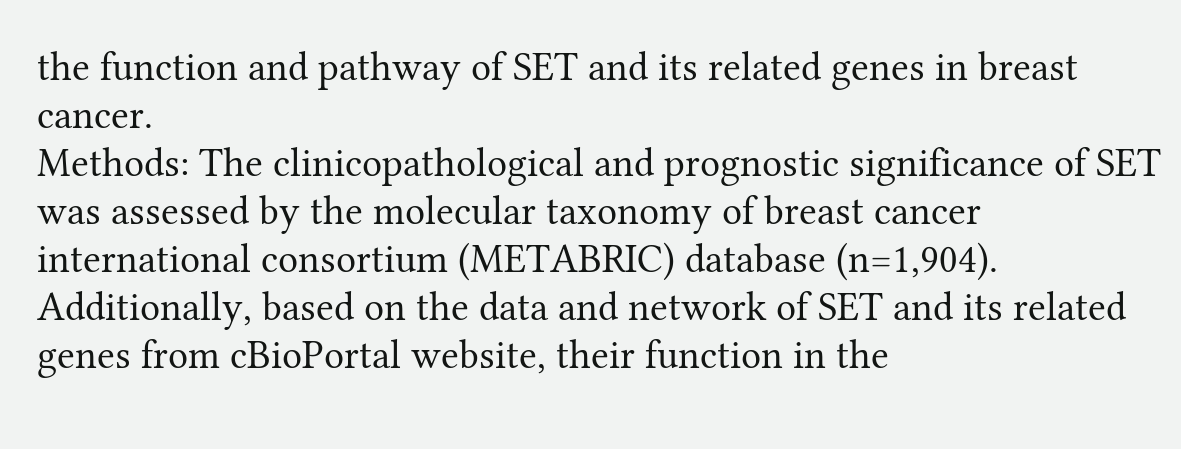the function and pathway of SET and its related genes in breast cancer.
Methods: The clinicopathological and prognostic significance of SET was assessed by the molecular taxonomy of breast cancer international consortium (METABRIC) database (n=1,904). Additionally, based on the data and network of SET and its related genes from cBioPortal website, their function in the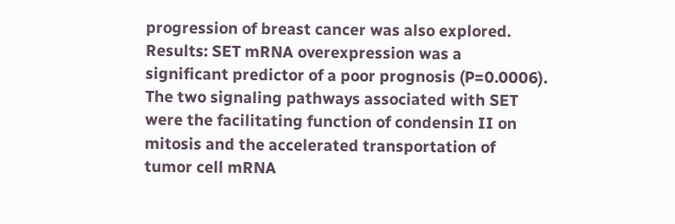progression of breast cancer was also explored.
Results: SET mRNA overexpression was a significant predictor of a poor prognosis (P=0.0006). The two signaling pathways associated with SET were the facilitating function of condensin II on mitosis and the accelerated transportation of tumor cell mRNA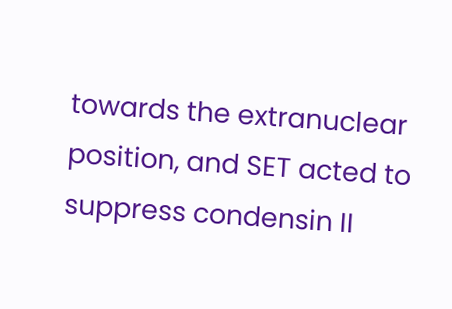towards the extranuclear position, and SET acted to suppress condensin II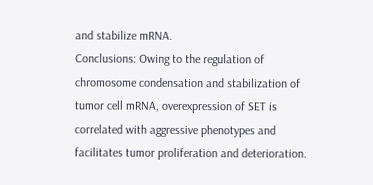and stabilize mRNA.
Conclusions: Owing to the regulation of chromosome condensation and stabilization of tumor cell mRNA, overexpression of SET is correlated with aggressive phenotypes and facilitates tumor proliferation and deterioration.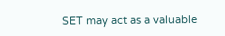SET may act as a valuable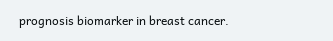prognosis biomarker in breast cancer.